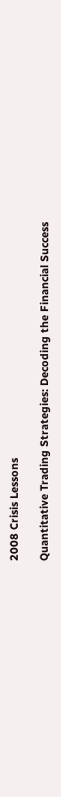2008 Crisis Lessons

Quantitative Trading Strategies: Decoding the Financial Success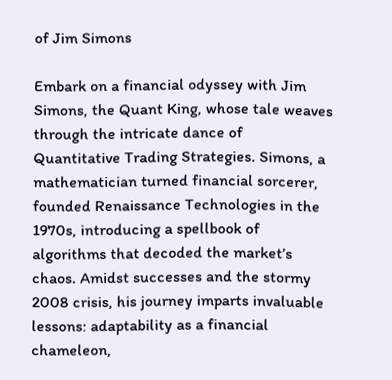of Jim Simons

Embark on a financial odyssey with Jim Simons, the Quant King, whose tale weaves through the intricate dance of Quantitative Trading Strategies. Simons, a mathematician turned financial sorcerer, founded Renaissance Technologies in the 1970s, introducing a spellbook of algorithms that decoded the market’s chaos. Amidst successes and the stormy 2008 crisis, his journey imparts invaluable lessons: adaptability as a financial chameleon,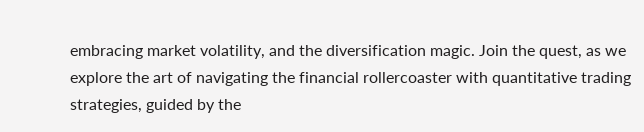embracing market volatility, and the diversification magic. Join the quest, as we explore the art of navigating the financial rollercoaster with quantitative trading strategies, guided by the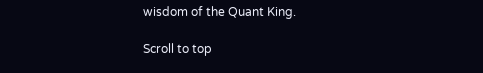wisdom of the Quant King.

Scroll to top